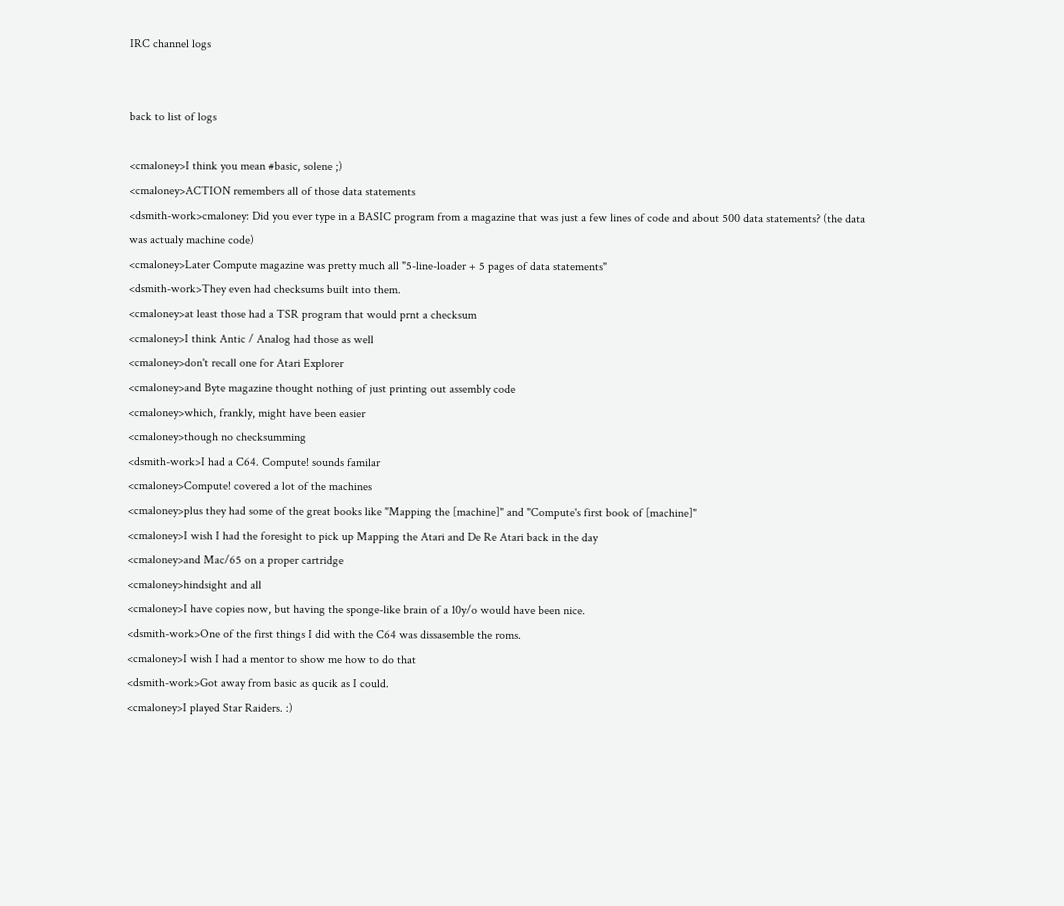IRC channel logs


back to list of logs

<cmaloney>I think you mean #basic, solene ;)
<cmaloney>ACTION remembers all of those data statements
<dsmith-work>cmaloney: Did you ever type in a BASIC program from a magazine that was just a few lines of code and about 500 data statements? (the data was actualy machine code)
<cmaloney>Later Compute magazine was pretty much all "5-line-loader + 5 pages of data statements"
<dsmith-work>They even had checksums built into them.
<cmaloney>at least those had a TSR program that would prnt a checksum
<cmaloney>I think Antic / Analog had those as well
<cmaloney>don't recall one for Atari Explorer
<cmaloney>and Byte magazine thought nothing of just printing out assembly code
<cmaloney>which, frankly, might have been easier
<cmaloney>though no checksumming
<dsmith-work>I had a C64. Compute! sounds familar
<cmaloney>Compute! covered a lot of the machines
<cmaloney>plus they had some of the great books like "Mapping the [machine]" and "Compute's first book of [machine]"
<cmaloney>I wish I had the foresight to pick up Mapping the Atari and De Re Atari back in the day
<cmaloney>and Mac/65 on a proper cartridge
<cmaloney>hindsight and all
<cmaloney>I have copies now, but having the sponge-like brain of a 10y/o would have been nice.
<dsmith-work>One of the first things I did with the C64 was dissasemble the roms.
<cmaloney>I wish I had a mentor to show me how to do that
<dsmith-work>Got away from basic as qucik as I could.
<cmaloney>I played Star Raiders. :)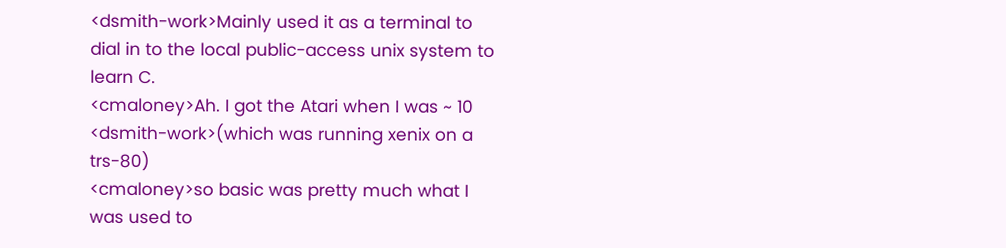<dsmith-work>Mainly used it as a terminal to dial in to the local public-access unix system to learn C.
<cmaloney>Ah. I got the Atari when I was ~ 10
<dsmith-work>(which was running xenix on a trs-80)
<cmaloney>so basic was pretty much what I was used to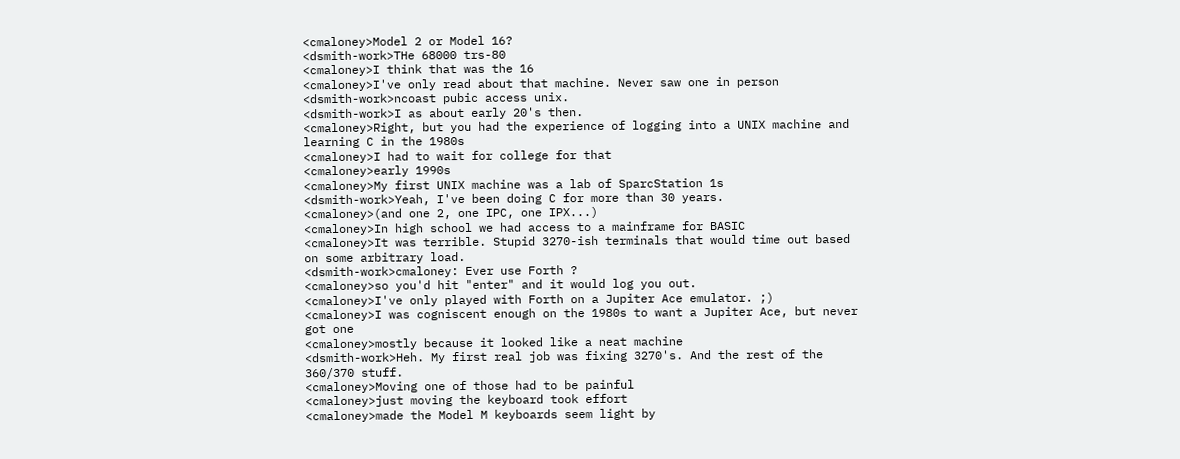<cmaloney>Model 2 or Model 16?
<dsmith-work>THe 68000 trs-80
<cmaloney>I think that was the 16
<cmaloney>I've only read about that machine. Never saw one in person
<dsmith-work>ncoast pubic access unix.
<dsmith-work>I as about early 20's then.
<cmaloney>Right, but you had the experience of logging into a UNIX machine and learning C in the 1980s
<cmaloney>I had to wait for college for that
<cmaloney>early 1990s
<cmaloney>My first UNIX machine was a lab of SparcStation 1s
<dsmith-work>Yeah, I've been doing C for more than 30 years.
<cmaloney>(and one 2, one IPC, one IPX...)
<cmaloney>In high school we had access to a mainframe for BASIC
<cmaloney>It was terrible. Stupid 3270-ish terminals that would time out based on some arbitrary load.
<dsmith-work>cmaloney: Ever use Forth ?
<cmaloney>so you'd hit "enter" and it would log you out.
<cmaloney>I've only played with Forth on a Jupiter Ace emulator. ;)
<cmaloney>I was cogniscent enough on the 1980s to want a Jupiter Ace, but never got one
<cmaloney>mostly because it looked like a neat machine
<dsmith-work>Heh. My first real job was fixing 3270's. And the rest of the 360/370 stuff.
<cmaloney>Moving one of those had to be painful
<cmaloney>just moving the keyboard took effort
<cmaloney>made the Model M keyboards seem light by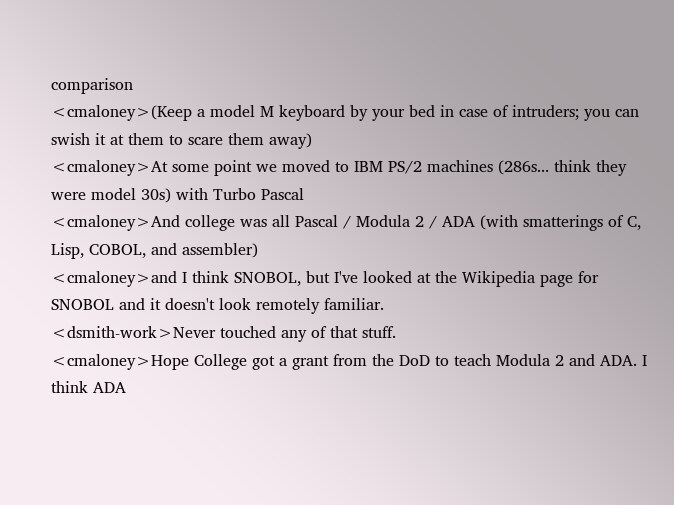comparison
<cmaloney>(Keep a model M keyboard by your bed in case of intruders; you can swish it at them to scare them away)
<cmaloney>At some point we moved to IBM PS/2 machines (286s... think they were model 30s) with Turbo Pascal
<cmaloney>And college was all Pascal / Modula 2 / ADA (with smatterings of C, Lisp, COBOL, and assembler)
<cmaloney>and I think SNOBOL, but I've looked at the Wikipedia page for SNOBOL and it doesn't look remotely familiar.
<dsmith-work>Never touched any of that stuff.
<cmaloney>Hope College got a grant from the DoD to teach Modula 2 and ADA. I think ADA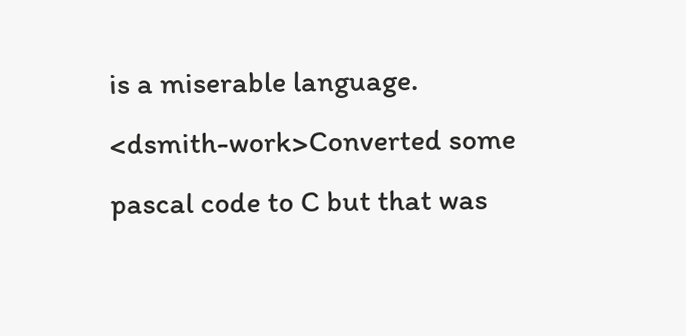is a miserable language.
<dsmith-work>Converted some pascal code to C but that was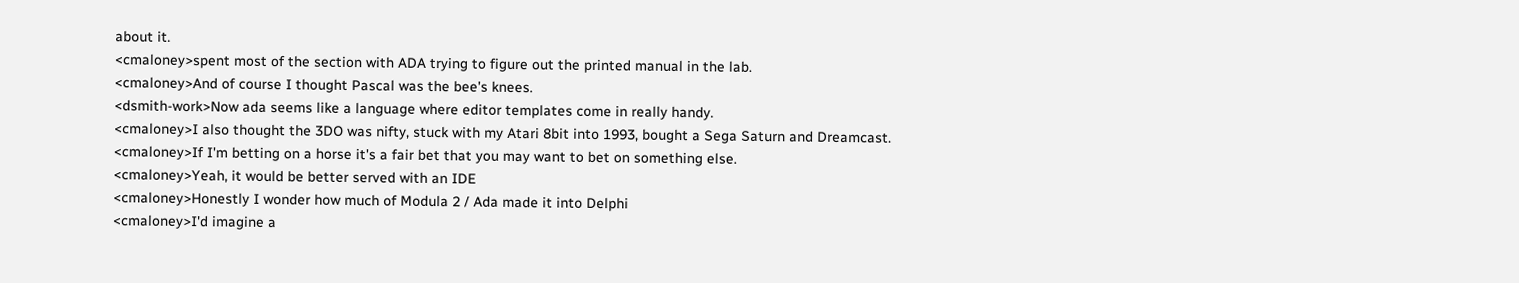about it.
<cmaloney>spent most of the section with ADA trying to figure out the printed manual in the lab.
<cmaloney>And of course I thought Pascal was the bee's knees.
<dsmith-work>Now ada seems like a language where editor templates come in really handy.
<cmaloney>I also thought the 3DO was nifty, stuck with my Atari 8bit into 1993, bought a Sega Saturn and Dreamcast.
<cmaloney>If I'm betting on a horse it's a fair bet that you may want to bet on something else.
<cmaloney>Yeah, it would be better served with an IDE
<cmaloney>Honestly I wonder how much of Modula 2 / Ada made it into Delphi
<cmaloney>I'd imagine a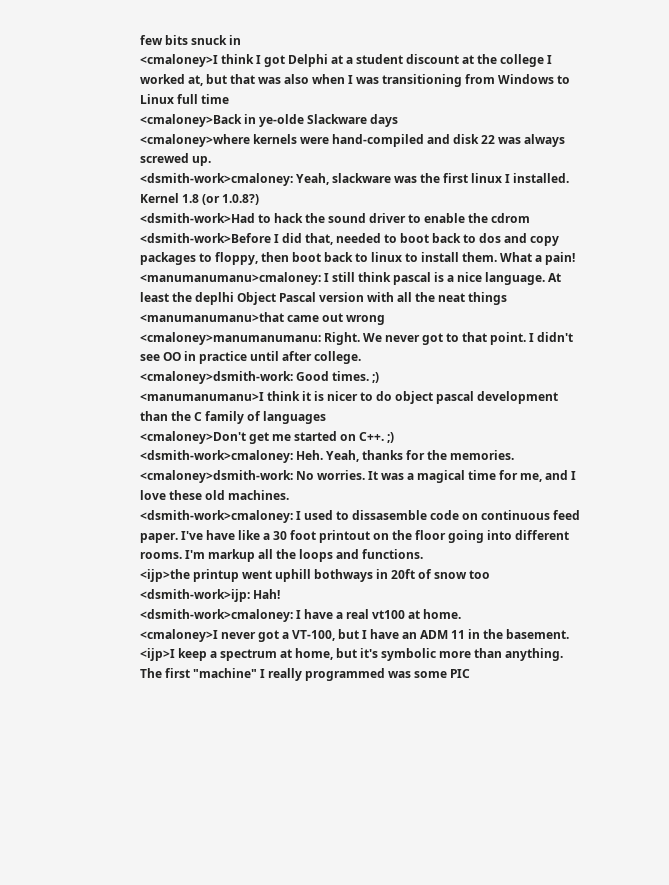few bits snuck in
<cmaloney>I think I got Delphi at a student discount at the college I worked at, but that was also when I was transitioning from Windows to Linux full time
<cmaloney>Back in ye-olde Slackware days
<cmaloney>where kernels were hand-compiled and disk 22 was always screwed up.
<dsmith-work>cmaloney: Yeah, slackware was the first linux I installed. Kernel 1.8 (or 1.0.8?)
<dsmith-work>Had to hack the sound driver to enable the cdrom
<dsmith-work>Before I did that, needed to boot back to dos and copy packages to floppy, then boot back to linux to install them. What a pain!
<manumanumanu>cmaloney: I still think pascal is a nice language. At least the deplhi Object Pascal version with all the neat things
<manumanumanu>that came out wrong
<cmaloney>manumanumanu: Right. We never got to that point. I didn't see OO in practice until after college.
<cmaloney>dsmith-work: Good times. ;)
<manumanumanu>I think it is nicer to do object pascal development than the C family of languages
<cmaloney>Don't get me started on C++. ;)
<dsmith-work>cmaloney: Heh. Yeah, thanks for the memories.
<cmaloney>dsmith-work: No worries. It was a magical time for me, and I love these old machines.
<dsmith-work>cmaloney: I used to dissasemble code on continuous feed paper. I've have like a 30 foot printout on the floor going into different rooms. I'm markup all the loops and functions.
<ijp>the printup went uphill bothways in 20ft of snow too
<dsmith-work>ijp: Hah!
<dsmith-work>cmaloney: I have a real vt100 at home.
<cmaloney>I never got a VT-100, but I have an ADM 11 in the basement.
<ijp>I keep a spectrum at home, but it's symbolic more than anything. The first "machine" I really programmed was some PIC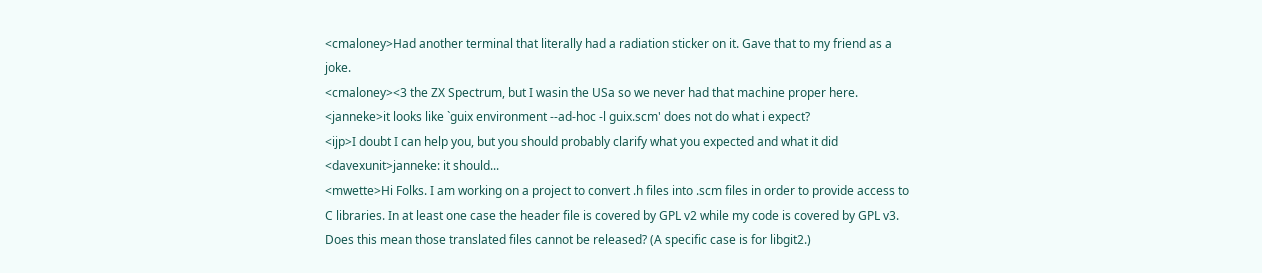<cmaloney>Had another terminal that literally had a radiation sticker on it. Gave that to my friend as a joke.
<cmaloney><3 the ZX Spectrum, but I wasin the USa so we never had that machine proper here.
<janneke>it looks like `guix environment --ad-hoc -l guix.scm' does not do what i expect?
<ijp>I doubt I can help you, but you should probably clarify what you expected and what it did
<davexunit>janneke: it should...
<mwette>Hi Folks. I am working on a project to convert .h files into .scm files in order to provide access to C libraries. In at least one case the header file is covered by GPL v2 while my code is covered by GPL v3. Does this mean those translated files cannot be released? (A specific case is for libgit2.)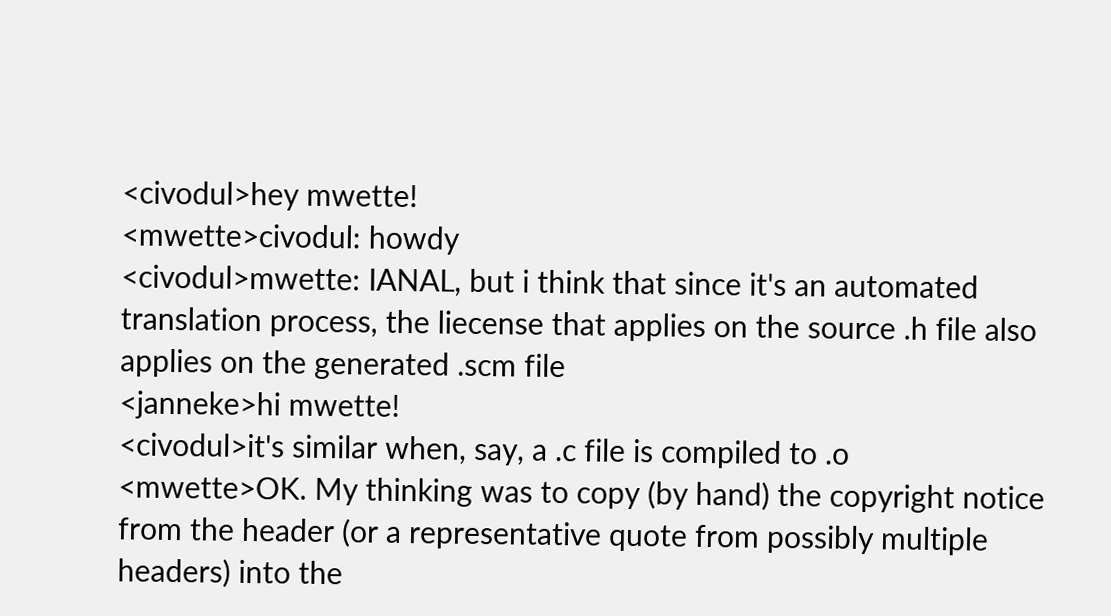<civodul>hey mwette!
<mwette>civodul: howdy
<civodul>mwette: IANAL, but i think that since it's an automated translation process, the liecense that applies on the source .h file also applies on the generated .scm file
<janneke>hi mwette!
<civodul>it's similar when, say, a .c file is compiled to .o
<mwette>OK. My thinking was to copy (by hand) the copyright notice from the header (or a representative quote from possibly multiple headers) into the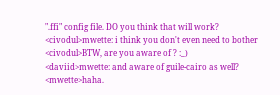".ffi" config file. DO you think that will work?
<civodul>mwette: i think you don't even need to bother
<civodul>BTW, are you aware of ? :_)
<daviid>mwette: and aware of guile-cairo as well?
<mwette>haha.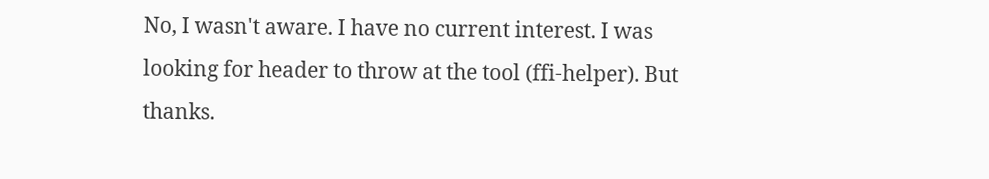No, I wasn't aware. I have no current interest. I was looking for header to throw at the tool (ffi-helper). But thanks.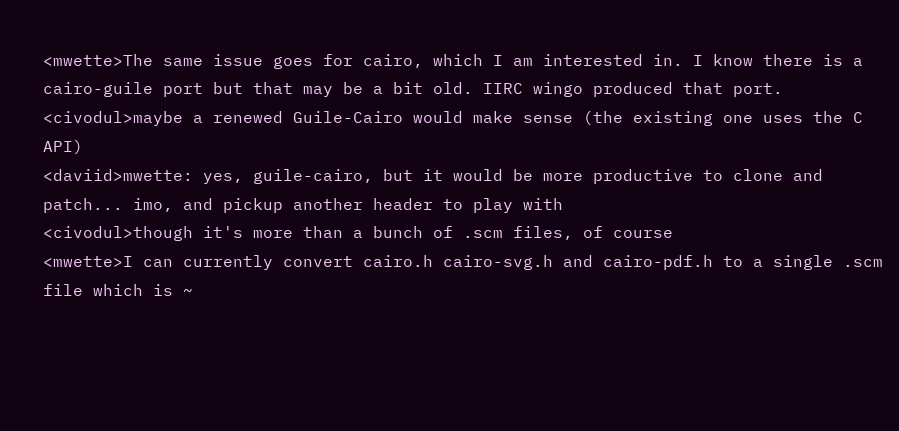<mwette>The same issue goes for cairo, which I am interested in. I know there is a cairo-guile port but that may be a bit old. IIRC wingo produced that port.
<civodul>maybe a renewed Guile-Cairo would make sense (the existing one uses the C API)
<daviid>mwette: yes, guile-cairo, but it would be more productive to clone and patch... imo, and pickup another header to play with
<civodul>though it's more than a bunch of .scm files, of course
<mwette>I can currently convert cairo.h cairo-svg.h and cairo-pdf.h to a single .scm file which is ~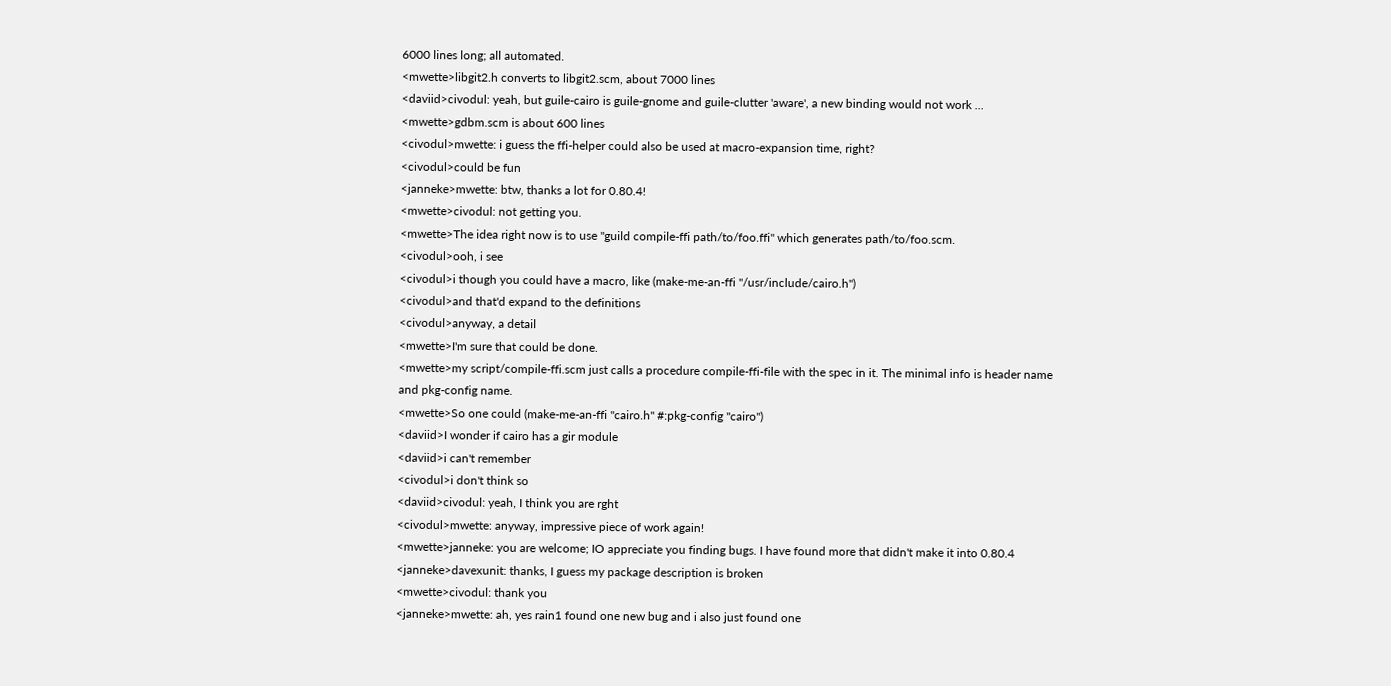6000 lines long; all automated.
<mwette>libgit2.h converts to libgit2.scm, about 7000 lines
<daviid>civodul: yeah, but guile-cairo is guile-gnome and guile-clutter 'aware', a new binding would not work ...
<mwette>gdbm.scm is about 600 lines
<civodul>mwette: i guess the ffi-helper could also be used at macro-expansion time, right?
<civodul>could be fun
<janneke>mwette: btw, thanks a lot for 0.80.4!
<mwette>civodul: not getting you.
<mwette>The idea right now is to use "guild compile-ffi path/to/foo.ffi" which generates path/to/foo.scm.
<civodul>ooh, i see
<civodul>i though you could have a macro, like (make-me-an-ffi "/usr/include/cairo.h")
<civodul>and that'd expand to the definitions
<civodul>anyway, a detail
<mwette>I'm sure that could be done.
<mwette>my script/compile-ffi.scm just calls a procedure compile-ffi-file with the spec in it. The minimal info is header name and pkg-config name.
<mwette>So one could (make-me-an-ffi "cairo.h" #:pkg-config "cairo")
<daviid>I wonder if cairo has a gir module
<daviid>i can't remember
<civodul>i don't think so
<daviid>civodul: yeah, I think you are rght
<civodul>mwette: anyway, impressive piece of work again!
<mwette>janneke: you are welcome; IO appreciate you finding bugs. I have found more that didn't make it into 0.80.4
<janneke>davexunit: thanks, I guess my package description is broken
<mwette>civodul: thank you
<janneke>mwette: ah, yes rain1 found one new bug and i also just found one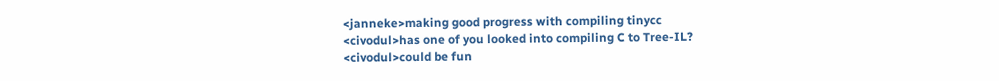<janneke>making good progress with compiling tinycc
<civodul>has one of you looked into compiling C to Tree-IL?
<civodul>could be fun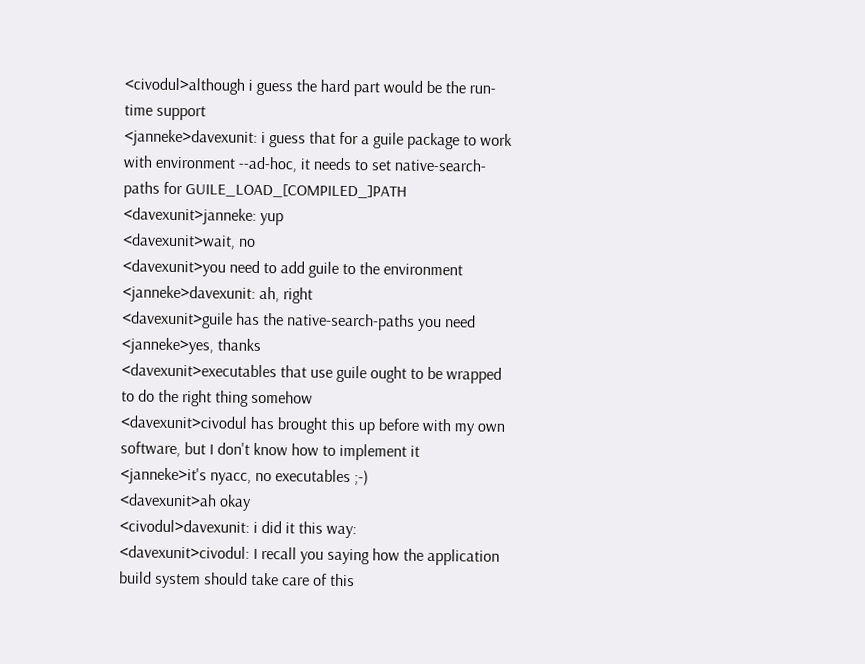<civodul>although i guess the hard part would be the run-time support
<janneke>davexunit: i guess that for a guile package to work with environment --ad-hoc, it needs to set native-search-paths for GUILE_LOAD_[COMPILED_]PATH
<davexunit>janneke: yup
<davexunit>wait, no
<davexunit>you need to add guile to the environment
<janneke>davexunit: ah, right
<davexunit>guile has the native-search-paths you need
<janneke>yes, thanks
<davexunit>executables that use guile ought to be wrapped to do the right thing somehow
<davexunit>civodul has brought this up before with my own software, but I don't know how to implement it
<janneke>it's nyacc, no executables ;-)
<davexunit>ah okay
<civodul>davexunit: i did it this way:
<davexunit>civodul: I recall you saying how the application build system should take care of this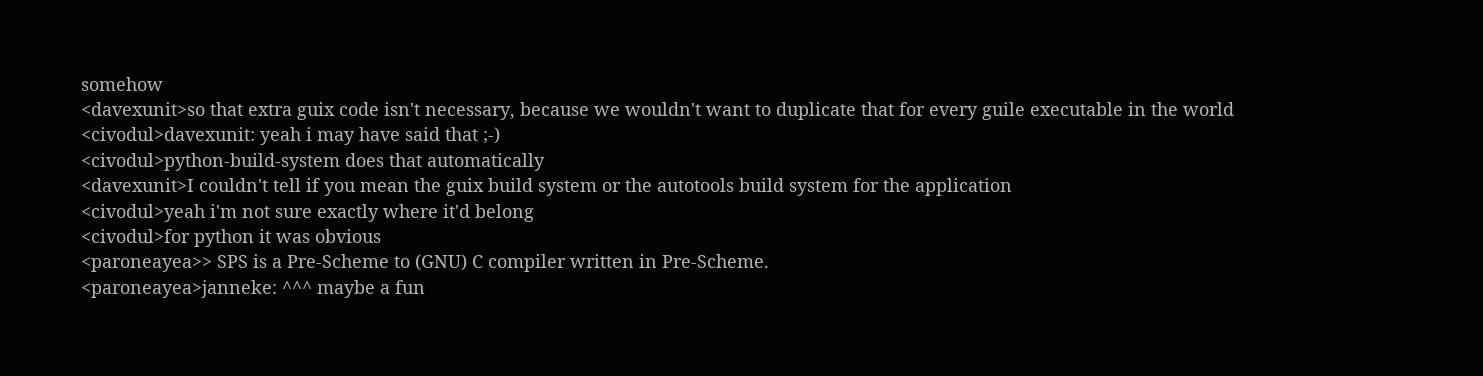somehow
<davexunit>so that extra guix code isn't necessary, because we wouldn't want to duplicate that for every guile executable in the world
<civodul>davexunit: yeah i may have said that ;-)
<civodul>python-build-system does that automatically
<davexunit>I couldn't tell if you mean the guix build system or the autotools build system for the application
<civodul>yeah i'm not sure exactly where it'd belong
<civodul>for python it was obvious
<paroneayea>> SPS is a Pre-Scheme to (GNU) C compiler written in Pre-Scheme.
<paroneayea>janneke: ^^^ maybe a fun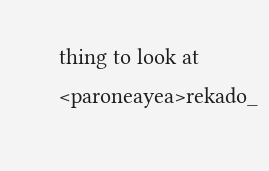thing to look at
<paroneayea>rekado_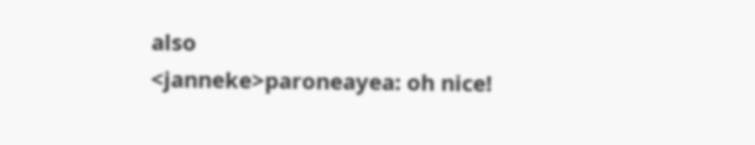also
<janneke>paroneayea: oh nice!